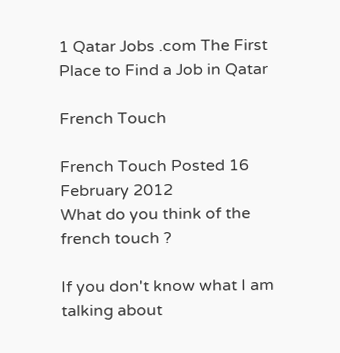1 Qatar Jobs .com The First Place to Find a Job in Qatar

French Touch

French Touch Posted 16 February 2012
What do you think of the french touch ?

If you don't know what I am talking about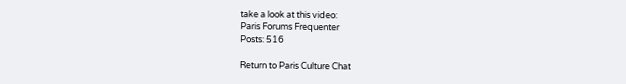take a look at this video:
Paris Forums Frequenter
Posts: 516

Return to Paris Culture Chat